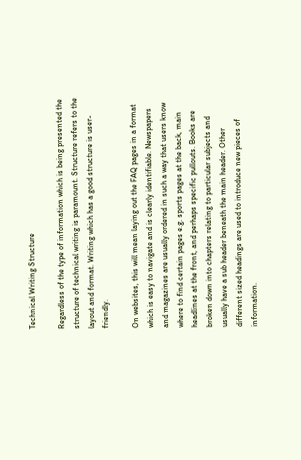Technical Writing Structure

Regardless of the type of information which is being presented the structure of technical writing is paramount. Structure refers to the layout and format. Writing which has a good structure is user-friendly.

On websites, this will mean laying out the FAQ pages in a format which is easy to navigate and is clearly identifiable. Newspapers and magazines are usually ordered in such a way that users know where to find certain pages e.g. sports pages at the back, main headlines at the front, and perhaps specific pullouts. Books are broken down into chapters relating to particular subjects and usually have a sub header beneath the main header. Other different sized headings are used to introduce new pieces of information.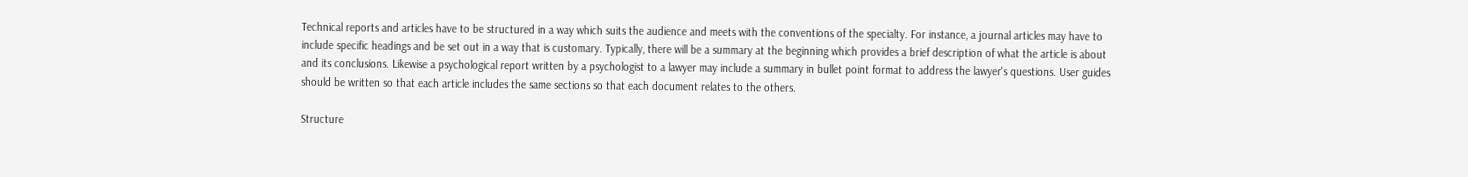Technical reports and articles have to be structured in a way which suits the audience and meets with the conventions of the specialty. For instance, a journal articles may have to include specific headings and be set out in a way that is customary. Typically, there will be a summary at the beginning which provides a brief description of what the article is about and its conclusions. Likewise a psychological report written by a psychologist to a lawyer may include a summary in bullet point format to address the lawyer's questions. User guides should be written so that each article includes the same sections so that each document relates to the others.

Structure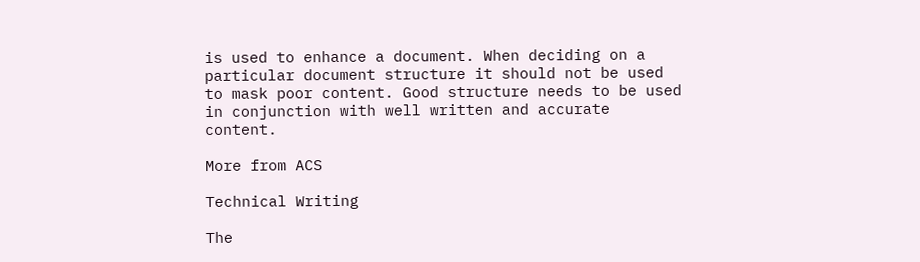is used to enhance a document. When deciding on a particular document structure it should not be used to mask poor content. Good structure needs to be used in conjunction with well written and accurate content.

More from ACS

Technical Writing

The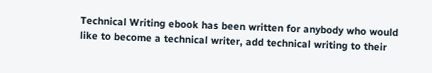Technical Writing ebook has been written for anybody who would like to become a technical writer, add technical writing to their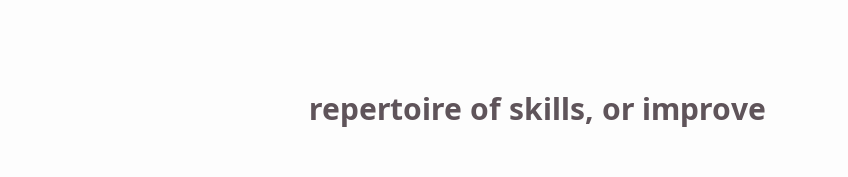repertoire of skills, or improve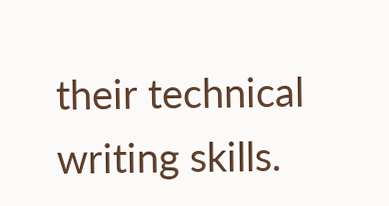their technical writing skills.